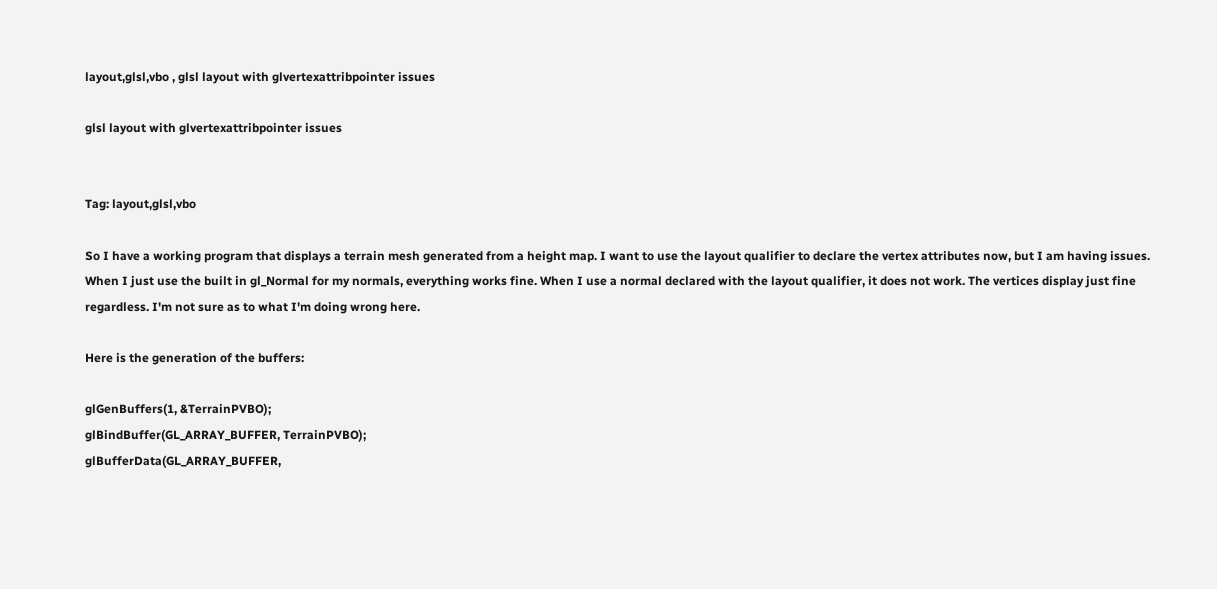layout,glsl,vbo , glsl layout with glvertexattribpointer issues

glsl layout with glvertexattribpointer issues


Tag: layout,glsl,vbo

So I have a working program that displays a terrain mesh generated from a height map. I want to use the layout qualifier to declare the vertex attributes now, but I am having issues. When I just use the built in gl_Normal for my normals, everything works fine. When I use a normal declared with the layout qualifier, it does not work. The vertices display just fine regardless. I'm not sure as to what I'm doing wrong here.

Here is the generation of the buffers:

glGenBuffers(1, &TerrainPVBO);
glBindBuffer(GL_ARRAY_BUFFER, TerrainPVBO);
glBufferData(GL_ARRAY_BUFFER,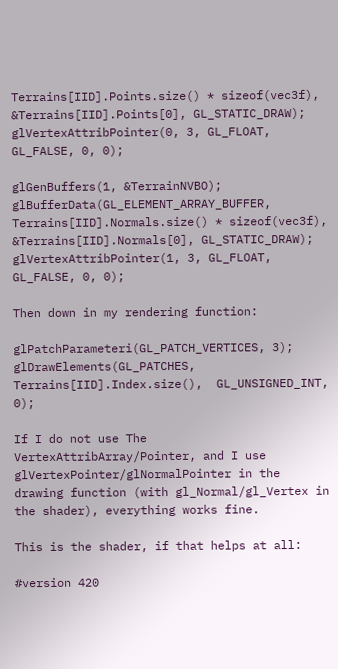Terrains[IID].Points.size() * sizeof(vec3f), &Terrains[IID].Points[0], GL_STATIC_DRAW);
glVertexAttribPointer(0, 3, GL_FLOAT, GL_FALSE, 0, 0);

glGenBuffers(1, &TerrainNVBO);
glBufferData(GL_ELEMENT_ARRAY_BUFFER, Terrains[IID].Normals.size() * sizeof(vec3f), &Terrains[IID].Normals[0], GL_STATIC_DRAW);
glVertexAttribPointer(1, 3, GL_FLOAT, GL_FALSE, 0, 0);

Then down in my rendering function:

glPatchParameteri(GL_PATCH_VERTICES, 3);
glDrawElements(GL_PATCHES, Terrains[IID].Index.size(),  GL_UNSIGNED_INT, 0);

If I do not use The VertexAttribArray/Pointer, and I use glVertexPointer/glNormalPointer in the drawing function (with gl_Normal/gl_Vertex in the shader), everything works fine.

This is the shader, if that helps at all:

#version 420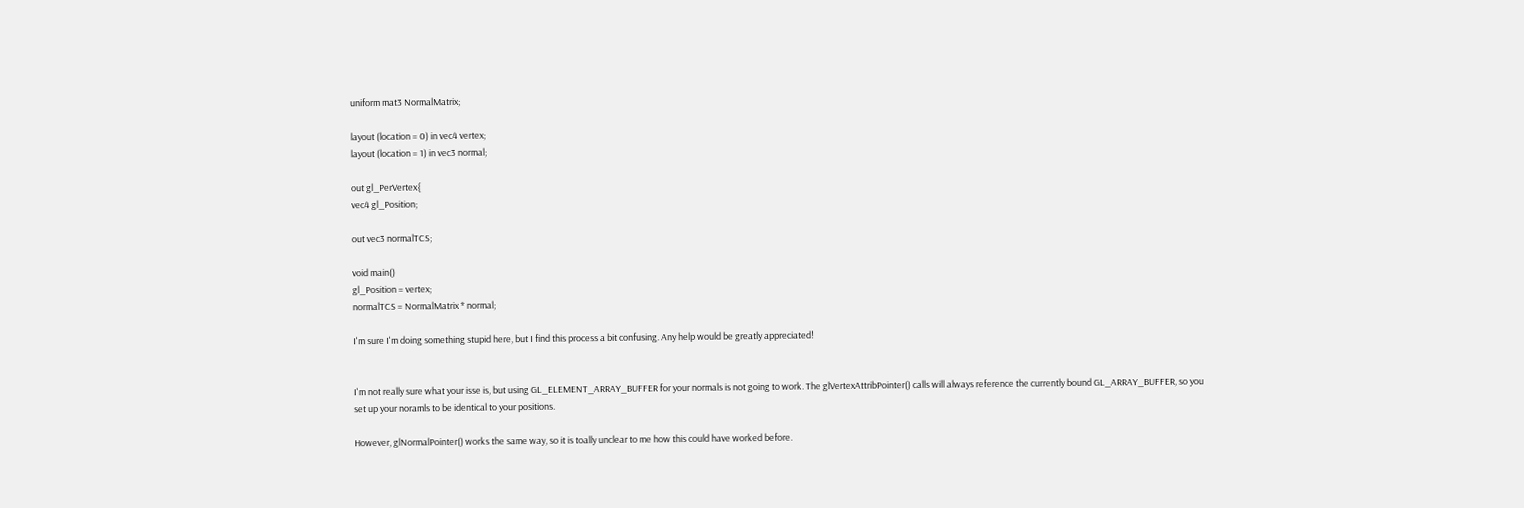uniform mat3 NormalMatrix;

layout (location = 0) in vec4 vertex;
layout (location = 1) in vec3 normal;

out gl_PerVertex{
vec4 gl_Position;

out vec3 normalTCS;

void main()
gl_Position = vertex;
normalTCS = NormalMatrix * normal;

I'm sure I'm doing something stupid here, but I find this process a bit confusing. Any help would be greatly appreciated!


I'm not really sure what your isse is, but using GL_ELEMENT_ARRAY_BUFFER for your normals is not going to work. The glVertexAttribPointer() calls will always reference the currently bound GL_ARRAY_BUFFER, so you set up your noramls to be identical to your positions.

However, glNormalPointer() works the same way, so it is toally unclear to me how this could have worked before.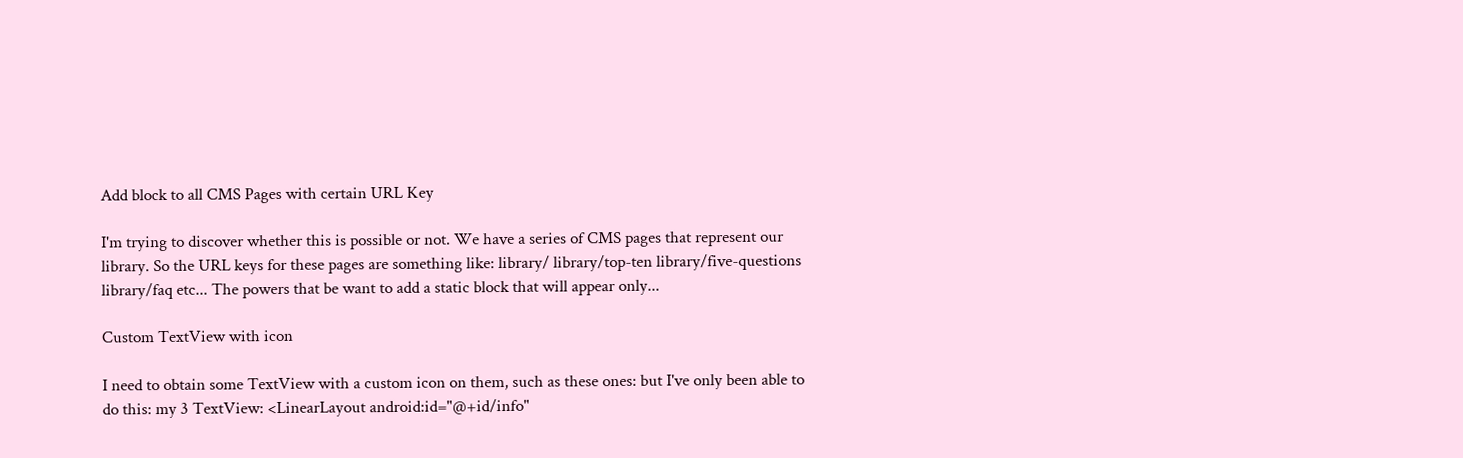Add block to all CMS Pages with certain URL Key

I'm trying to discover whether this is possible or not. We have a series of CMS pages that represent our library. So the URL keys for these pages are something like: library/ library/top-ten library/five-questions library/faq etc... The powers that be want to add a static block that will appear only...

Custom TextView with icon

I need to obtain some TextView with a custom icon on them, such as these ones: but I've only been able to do this: my 3 TextView: <LinearLayout android:id="@+id/info"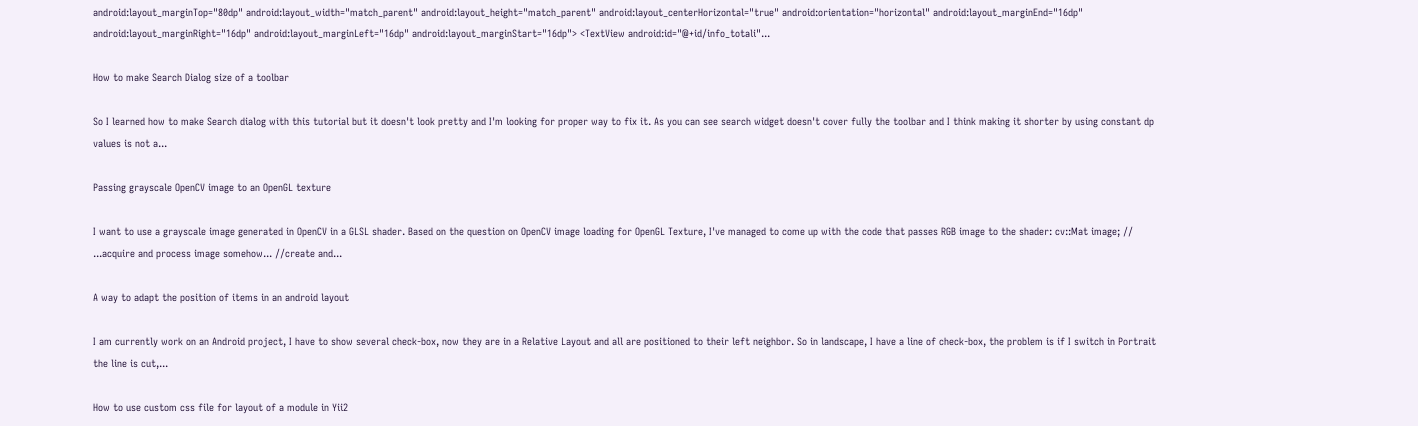android:layout_marginTop="80dp" android:layout_width="match_parent" android:layout_height="match_parent" android:layout_centerHorizontal="true" android:orientation="horizontal" android:layout_marginEnd="16dp" android:layout_marginRight="16dp" android:layout_marginLeft="16dp" android:layout_marginStart="16dp"> <TextView android:id="@+id/info_totali"...

How to make Search Dialog size of a toolbar

So I learned how to make Search dialog with this tutorial but it doesn't look pretty and I'm looking for proper way to fix it. As you can see search widget doesn't cover fully the toolbar and I think making it shorter by using constant dp values is not a...

Passing grayscale OpenCV image to an OpenGL texture

I want to use a grayscale image generated in OpenCV in a GLSL shader. Based on the question on OpenCV image loading for OpenGL Texture, I've managed to come up with the code that passes RGB image to the shader: cv::Mat image; // ...acquire and process image somehow... //create and...

A way to adapt the position of items in an android layout

I am currently work on an Android project, I have to show several check-box, now they are in a Relative Layout and all are positioned to their left neighbor. So in landscape, I have a line of check-box, the problem is if I switch in Portrait the line is cut,...

How to use custom css file for layout of a module in Yii2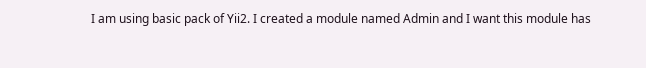I am using basic pack of Yii2. I created a module named Admin and I want this module has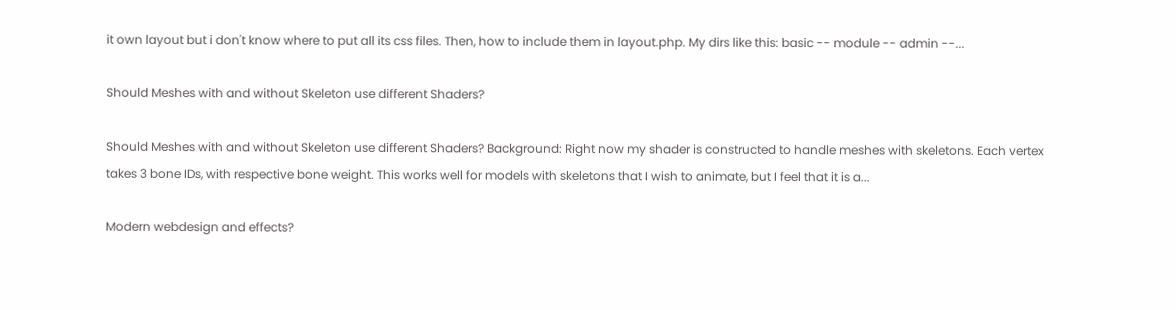it own layout but i don't know where to put all its css files. Then, how to include them in layout.php. My dirs like this: basic -- module -- admin --...

Should Meshes with and without Skeleton use different Shaders?

Should Meshes with and without Skeleton use different Shaders? Background: Right now my shader is constructed to handle meshes with skeletons. Each vertex takes 3 bone IDs, with respective bone weight. This works well for models with skeletons that I wish to animate, but I feel that it is a...

Modern webdesign and effects?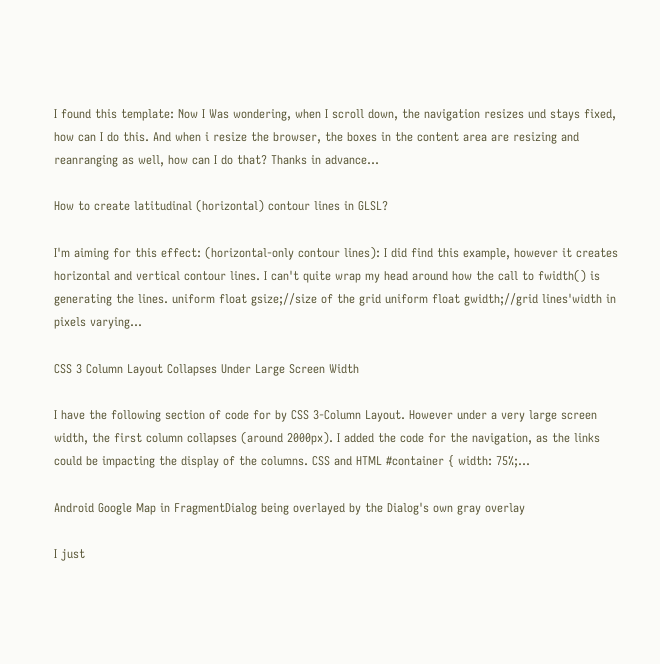I found this template: Now I Was wondering, when I scroll down, the navigation resizes und stays fixed, how can I do this. And when i resize the browser, the boxes in the content area are resizing and reanranging as well, how can I do that? Thanks in advance...

How to create latitudinal (horizontal) contour lines in GLSL?

I'm aiming for this effect: (horizontal-only contour lines): I did find this example, however it creates horizontal and vertical contour lines. I can't quite wrap my head around how the call to fwidth() is generating the lines. uniform float gsize;//size of the grid uniform float gwidth;//grid lines'width in pixels varying...

CSS 3 Column Layout Collapses Under Large Screen Width

I have the following section of code for by CSS 3-Column Layout. However under a very large screen width, the first column collapses (around 2000px). I added the code for the navigation, as the links could be impacting the display of the columns. CSS and HTML #container { width: 75%;...

Android Google Map in FragmentDialog being overlayed by the Dialog's own gray overlay

I just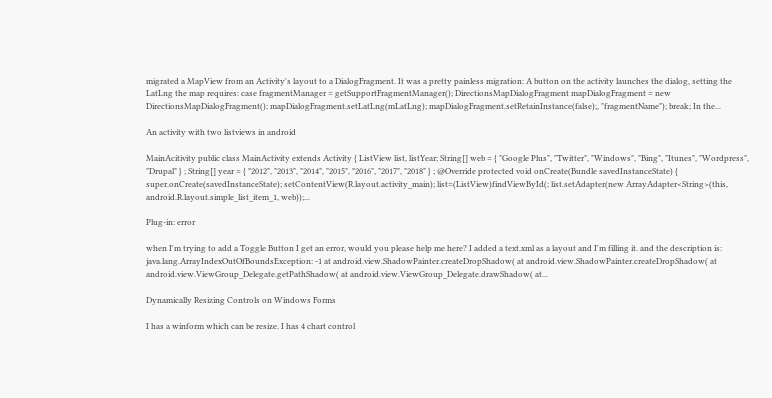migrated a MapView from an Activity's layout to a DialogFragment. It was a pretty painless migration: A button on the activity launches the dialog, setting the LatLng the map requires: case fragmentManager = getSupportFragmentManager(); DirectionsMapDialogFragment mapDialogFragment = new DirectionsMapDialogFragment(); mapDialogFragment.setLatLng(mLatLng); mapDialogFragment.setRetainInstance(false);, "fragmentName"); break; In the...

An activity with two listviews in android

MainAcitivity public class MainActivity extends Activity { ListView list, listYear; String[] web = { "Google Plus", "Twitter", "Windows", "Bing", "Itunes", "Wordpress", "Drupal" } ; String[] year = { "2012", "2013", "2014", "2015", "2016", "2017", "2018" } ; @Override protected void onCreate(Bundle savedInstanceState) { super.onCreate(savedInstanceState); setContentView(R.layout.activity_main); list=(ListView)findViewById(; list.setAdapter(new ArrayAdapter<String>(this, android.R.layout.simple_list_item_1, web));...

Plug-in: error

when I'm trying to add a Toggle Button I get an error, would you please help me here? I added a text.xml as a layout and I'm filling it. and the description is: java.lang.ArrayIndexOutOfBoundsException: -1 at android.view.ShadowPainter.createDropShadow( at android.view.ShadowPainter.createDropShadow( at android.view.ViewGroup_Delegate.getPathShadow( at android.view.ViewGroup_Delegate.drawShadow( at...

Dynamically Resizing Controls on Windows Forms

I has a winform which can be resize. I has 4 chart control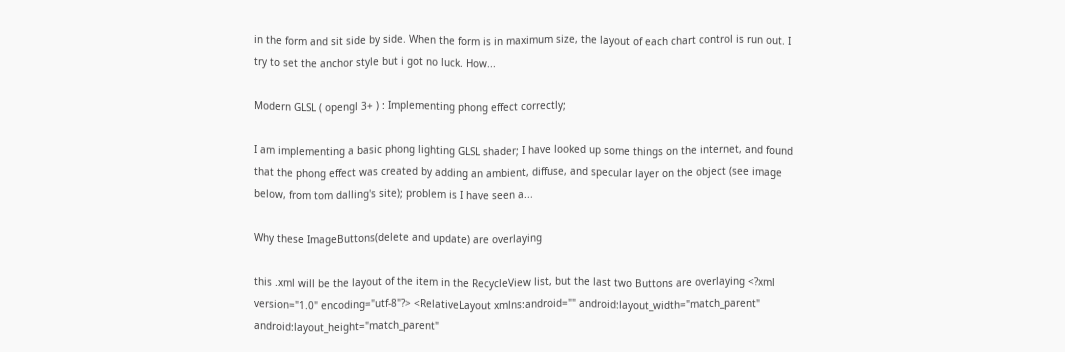in the form and sit side by side. When the form is in maximum size, the layout of each chart control is run out. I try to set the anchor style but i got no luck. How...

Modern GLSL ( opengl 3+ ) : Implementing phong effect correctly;

I am implementing a basic phong lighting GLSL shader; I have looked up some things on the internet, and found that the phong effect was created by adding an ambient, diffuse, and specular layer on the object (see image below, from tom dalling's site); problem is I have seen a...

Why these ImageButtons(delete and update) are overlaying

this .xml will be the layout of the item in the RecycleView list, but the last two Buttons are overlaying <?xml version="1.0" encoding="utf-8"?> <RelativeLayout xmlns:android="" android:layout_width="match_parent" android:layout_height="match_parent"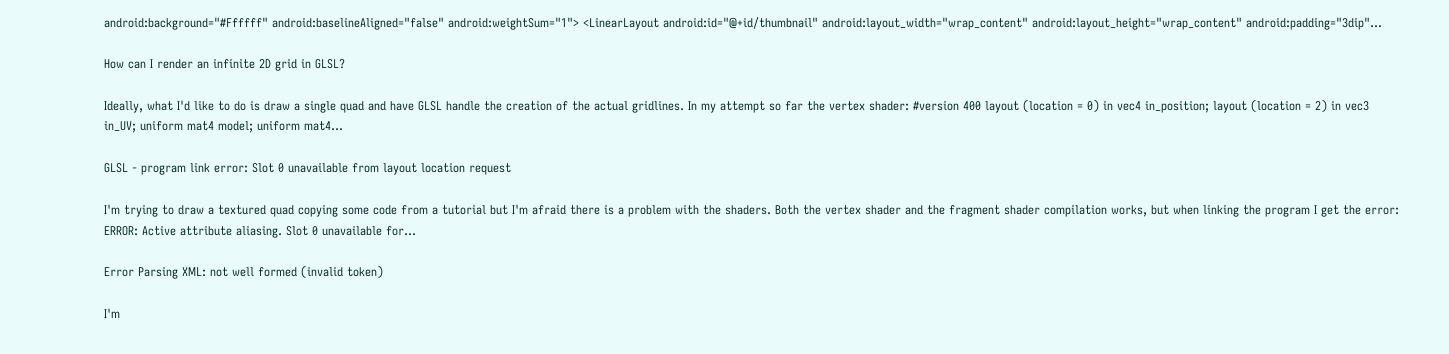android:background="#Ffffff" android:baselineAligned="false" android:weightSum="1"> <LinearLayout android:id="@+id/thumbnail" android:layout_width="wrap_content" android:layout_height="wrap_content" android:padding="3dip"...

How can I render an infinite 2D grid in GLSL?

Ideally, what I'd like to do is draw a single quad and have GLSL handle the creation of the actual gridlines. In my attempt so far the vertex shader: #version 400 layout (location = 0) in vec4 in_position; layout (location = 2) in vec3 in_UV; uniform mat4 model; uniform mat4...

GLSL - program link error: Slot 0 unavailable from layout location request

I'm trying to draw a textured quad copying some code from a tutorial but I'm afraid there is a problem with the shaders. Both the vertex shader and the fragment shader compilation works, but when linking the program I get the error: ERROR: Active attribute aliasing. Slot 0 unavailable for...

Error Parsing XML: not well formed (invalid token)

I'm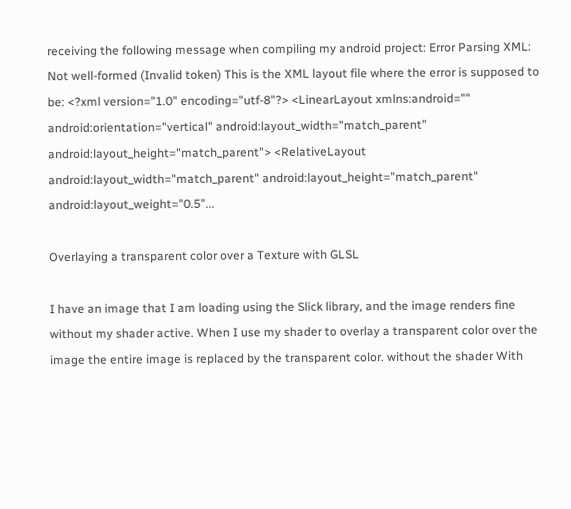receiving the following message when compiling my android project: Error Parsing XML: Not well-formed (Invalid token) This is the XML layout file where the error is supposed to be: <?xml version="1.0" encoding="utf-8"?> <LinearLayout xmlns:android="" android:orientation="vertical" android:layout_width="match_parent" android:layout_height="match_parent"> <RelativeLayout android:layout_width="match_parent" android:layout_height="match_parent" android:layout_weight="0.5"...

Overlaying a transparent color over a Texture with GLSL

I have an image that I am loading using the Slick library, and the image renders fine without my shader active. When I use my shader to overlay a transparent color over the image the entire image is replaced by the transparent color. without the shader With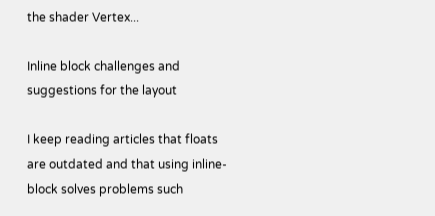the shader Vertex...

Inline block challenges and suggestions for the layout

I keep reading articles that floats are outdated and that using inline-block solves problems such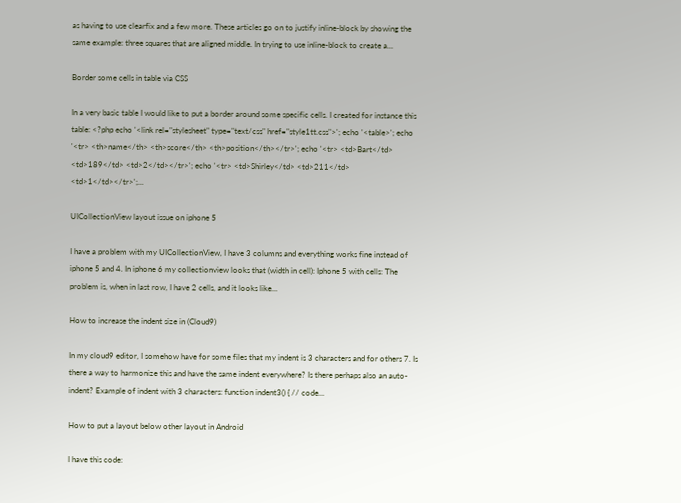as having to use clearfix and a few more. These articles go on to justify inline-block by showing the same example: three squares that are aligned middle. In trying to use inline-block to create a...

Border some cells in table via CSS

In a very basic table I would like to put a border around some specific cells. I created for instance this table: <?php echo '<link rel="stylesheet" type="text/css" href="style1tt.css">'; echo '<table>'; echo '<tr> <th>name</th> <th>score</th> <th>position</th></tr>'; echo '<tr> <td>Bart</td> <td>189</td> <td>2</td></tr>'; echo '<tr> <td>Shirley</td> <td>211</td> <td>1</td></tr>';...

UICollectionView layout issue on iphone 5

I have a problem with my UICollectionView, I have 3 columns and everything works fine instead of iphone 5 and 4. In iphone 6 my collectionview looks that (width in cell): Iphone 5 with cells: The problem is, when in last row, I have 2 cells, and it looks like...

How to increase the indent size in (Cloud9)

In my cloud9 editor, I somehow have for some files that my indent is 3 characters and for others 7. Is there a way to harmonize this and have the same indent everywhere? Is there perhaps also an auto-indent? Example of indent with 3 characters: function indent3() { // code...

How to put a layout below other layout in Android

I have this code: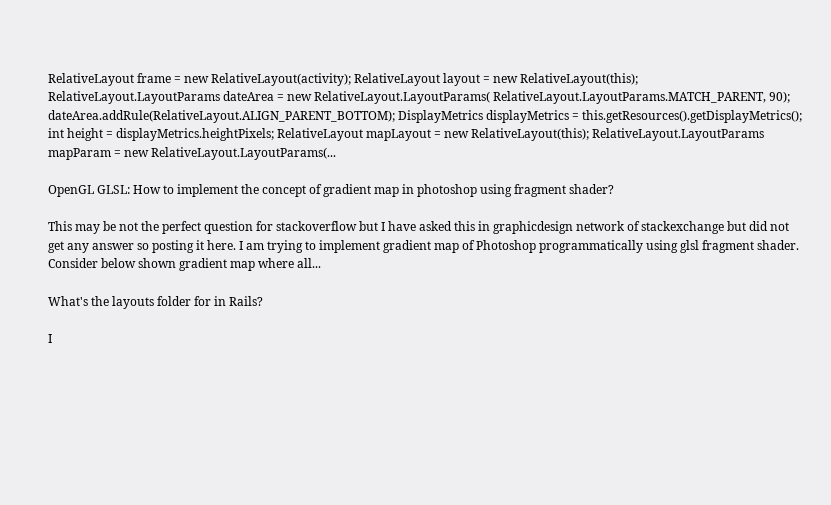RelativeLayout frame = new RelativeLayout(activity); RelativeLayout layout = new RelativeLayout(this); RelativeLayout.LayoutParams dateArea = new RelativeLayout.LayoutParams( RelativeLayout.LayoutParams.MATCH_PARENT, 90); dateArea.addRule(RelativeLayout.ALIGN_PARENT_BOTTOM); DisplayMetrics displayMetrics = this.getResources().getDisplayMetrics(); int height = displayMetrics.heightPixels; RelativeLayout mapLayout = new RelativeLayout(this); RelativeLayout.LayoutParams mapParam = new RelativeLayout.LayoutParams(...

OpenGL GLSL: How to implement the concept of gradient map in photoshop using fragment shader?

This may be not the perfect question for stackoverflow but I have asked this in graphicdesign network of stackexchange but did not get any answer so posting it here. I am trying to implement gradient map of Photoshop programmatically using glsl fragment shader. Consider below shown gradient map where all...

What's the layouts folder for in Rails?

I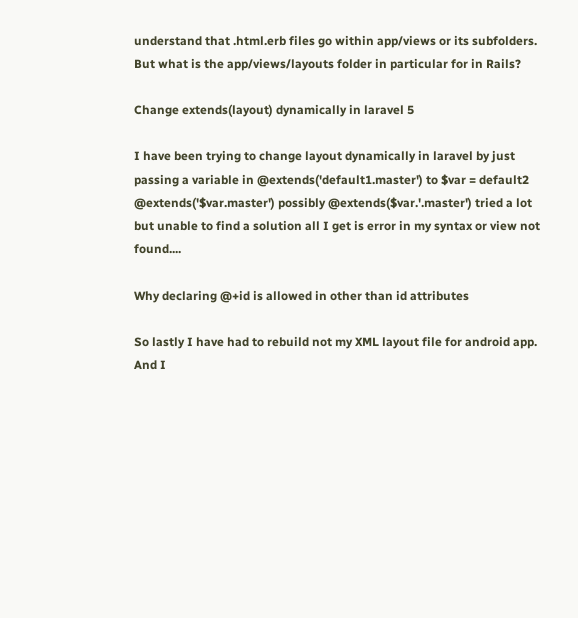understand that .html.erb files go within app/views or its subfolders. But what is the app/views/layouts folder in particular for in Rails?

Change extends(layout) dynamically in laravel 5

I have been trying to change layout dynamically in laravel by just passing a variable in @extends('default1.master') to $var = default2 @extends('$var.master') possibly @extends($var.'.master') tried a lot but unable to find a solution all I get is error in my syntax or view not found....

Why declaring @+id is allowed in other than id attributes

So lastly I have had to rebuild not my XML layout file for android app. And I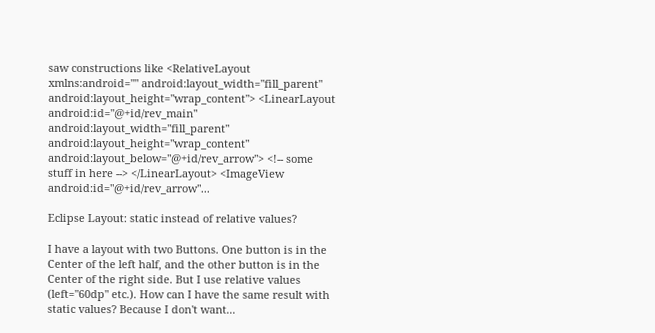saw constructions like <RelativeLayout xmlns:android="" android:layout_width="fill_parent" android:layout_height="wrap_content"> <LinearLayout android:id="@+id/rev_main" android:layout_width="fill_parent" android:layout_height="wrap_content" android:layout_below="@+id/rev_arrow"> <!-- some stuff in here --> </LinearLayout> <ImageView android:id="@+id/rev_arrow"...

Eclipse Layout: static instead of relative values?

I have a layout with two Buttons. One button is in the Center of the left half, and the other button is in the Center of the right side. But I use relative values (left="60dp" etc.). How can I have the same result with static values? Because I don't want...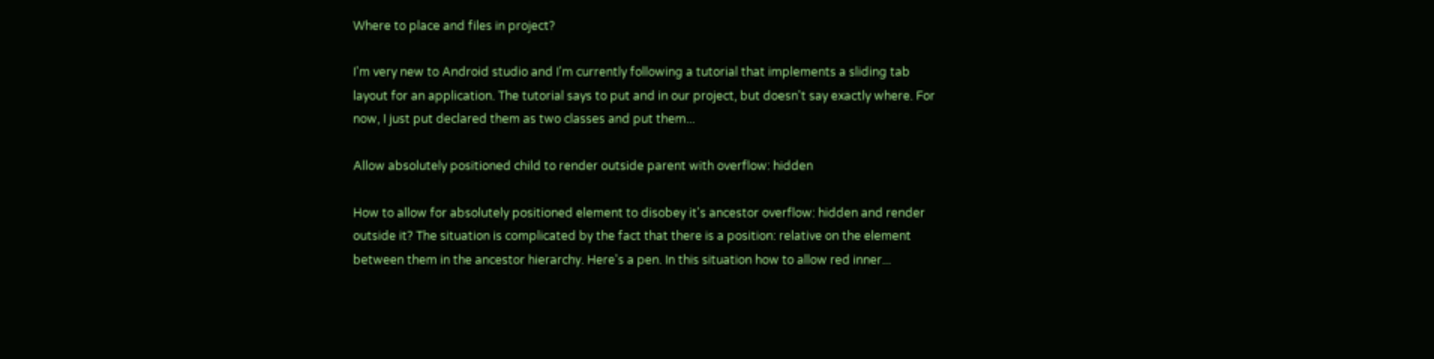Where to place and files in project?

I'm very new to Android studio and I'm currently following a tutorial that implements a sliding tab layout for an application. The tutorial says to put and in our project, but doesn't say exactly where. For now, I just put declared them as two classes and put them...

Allow absolutely positioned child to render outside parent with overflow: hidden

How to allow for absolutely positioned element to disobey it's ancestor overflow: hidden and render outside it? The situation is complicated by the fact that there is a position: relative on the element between them in the ancestor hierarchy. Here's a pen. In this situation how to allow red inner...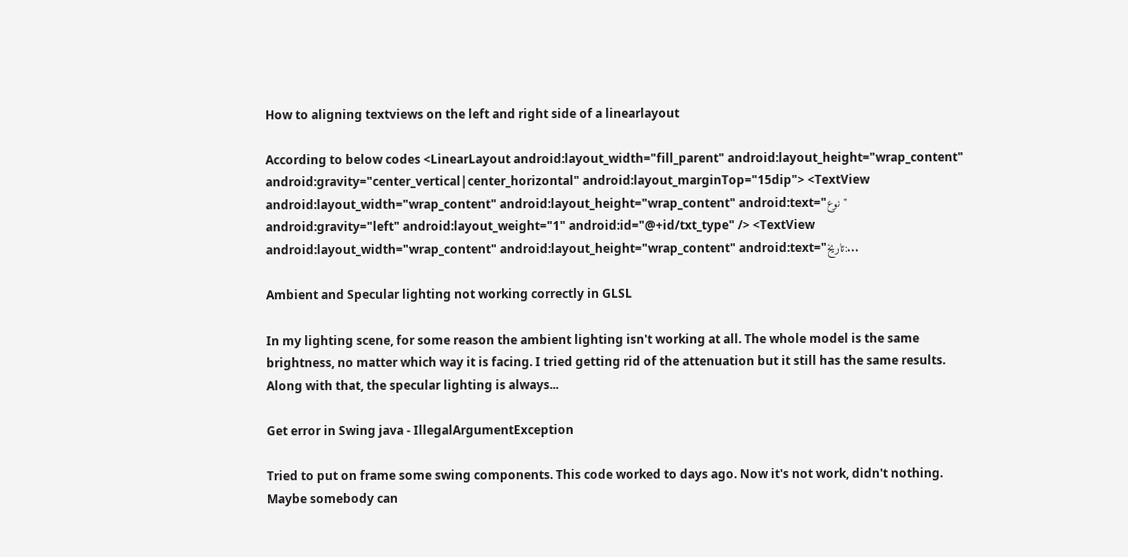How to aligning textviews on the left and right side of a linearlayout

According to below codes <LinearLayout android:layout_width="fill_parent" android:layout_height="wrap_content" android:gravity="center_vertical|center_horizontal" android:layout_marginTop="15dip"> <TextView android:layout_width="wrap_content" android:layout_height="wrap_content" android:text="نوع" android:gravity="left" android:layout_weight="1" android:id="@+id/txt_type" /> <TextView android:layout_width="wrap_content" android:layout_height="wrap_content" android:text="تاریخ:...

Ambient and Specular lighting not working correctly in GLSL

In my lighting scene, for some reason the ambient lighting isn't working at all. The whole model is the same brightness, no matter which way it is facing. I tried getting rid of the attenuation but it still has the same results. Along with that, the specular lighting is always...

Get error in Swing java - IllegalArgumentException

Tried to put on frame some swing components. This code worked to days ago. Now it's not work, didn't nothing. Maybe somebody can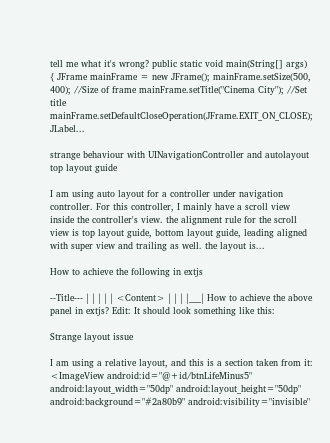tell me what it's wrong? public static void main(String[] args) { JFrame mainFrame = new JFrame(); mainFrame.setSize(500, 400); //Size of frame mainFrame.setTitle("Cinema City"); //Set title mainFrame.setDefaultCloseOperation(JFrame.EXIT_ON_CLOSE); JLabel...

strange behaviour with UINavigationController and autolayout top layout guide

I am using auto layout for a controller under navigation controller. For this controller, I mainly have a scroll view inside the controller's view. the alignment rule for the scroll view is top layout guide, bottom layout guide, leading aligned with super view and trailing as well. the layout is...

How to achieve the following in extjs

--Title--- | | | | | <Content> | | | |___| How to achieve the above panel in extjs? Edit: It should look something like this:

Strange layout issue

I am using a relative layout, and this is a section taken from it: <ImageView android:id="@+id/btnLifeMinus5" android:layout_width="50dp" android:layout_height="50dp" android:background="#2a80b9" android:visibility="invisible"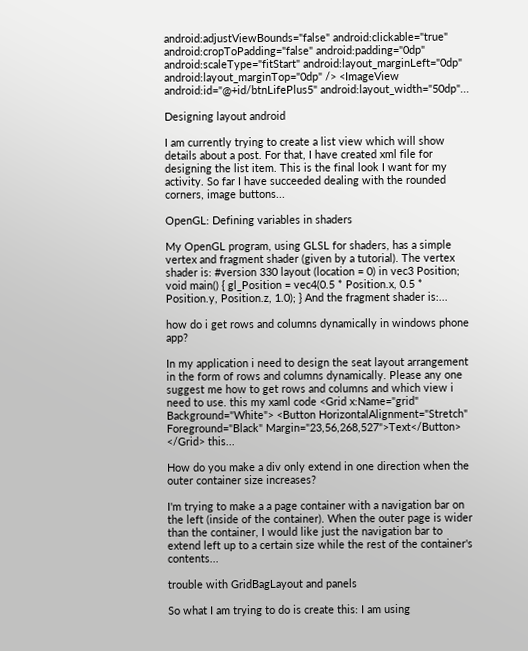android:adjustViewBounds="false" android:clickable="true" android:cropToPadding="false" android:padding="0dp" android:scaleType="fitStart" android:layout_marginLeft="0dp" android:layout_marginTop="0dp" /> <ImageView android:id="@+id/btnLifePlus5" android:layout_width="50dp"...

Designing layout android

I am currently trying to create a list view which will show details about a post. For that, I have created xml file for designing the list item. This is the final look I want for my activity. So far I have succeeded dealing with the rounded corners, image buttons...

OpenGL: Defining variables in shaders

My OpenGL program, using GLSL for shaders, has a simple vertex and fragment shader (given by a tutorial). The vertex shader is: #version 330 layout (location = 0) in vec3 Position; void main() { gl_Position = vec4(0.5 * Position.x, 0.5 * Position.y, Position.z, 1.0); } And the fragment shader is:...

how do i get rows and columns dynamically in windows phone app?

In my application i need to design the seat layout arrangement in the form of rows and columns dynamically. Please any one suggest me how to get rows and columns and which view i need to use. this my xaml code <Grid x:Name="grid" Background="White"> <Button HorizontalAlignment="Stretch" Foreground="Black" Margin="23,56,268,527">Text</Button> </Grid> this...

How do you make a div only extend in one direction when the outer container size increases?

I'm trying to make a a page container with a navigation bar on the left (inside of the container). When the outer page is wider than the container, I would like just the navigation bar to extend left up to a certain size while the rest of the container's contents...

trouble with GridBagLayout and panels

So what I am trying to do is create this: I am using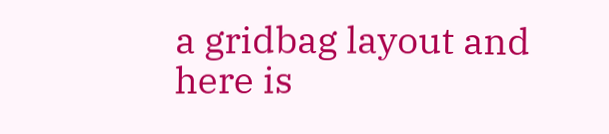a gridbag layout and here is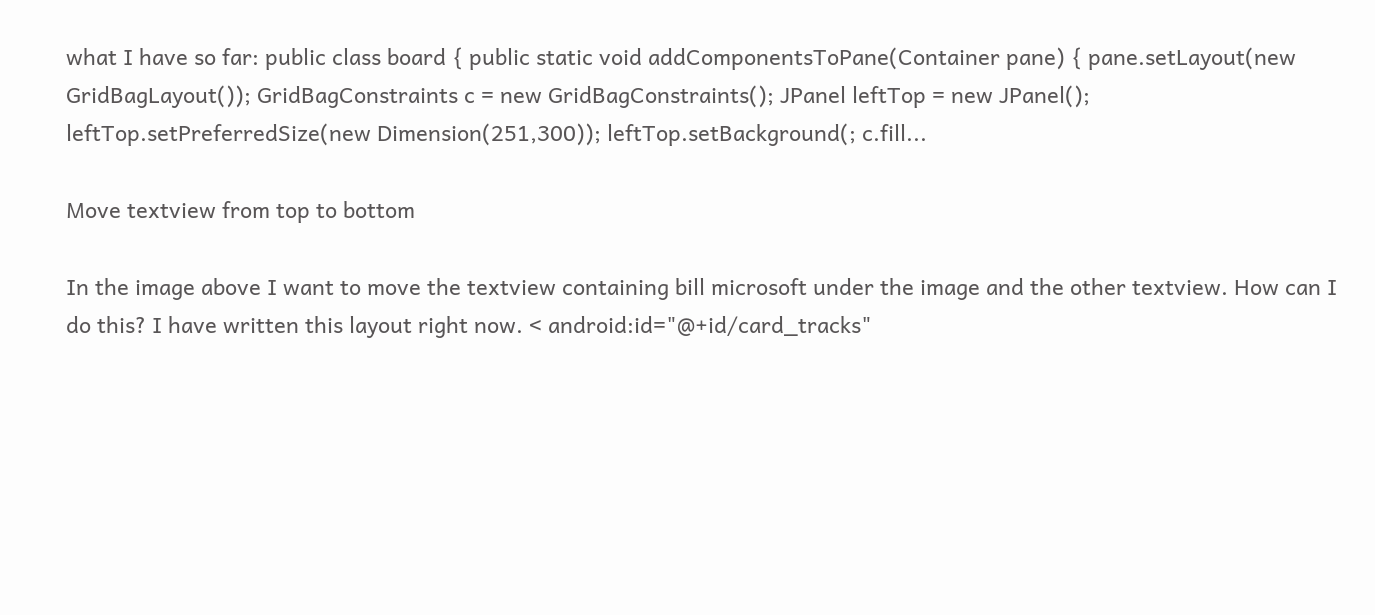what I have so far: public class board { public static void addComponentsToPane(Container pane) { pane.setLayout(new GridBagLayout()); GridBagConstraints c = new GridBagConstraints(); JPanel leftTop = new JPanel(); leftTop.setPreferredSize(new Dimension(251,300)); leftTop.setBackground(; c.fill...

Move textview from top to bottom

In the image above I want to move the textview containing bill microsoft under the image and the other textview. How can I do this? I have written this layout right now. < android:id="@+id/card_tracks"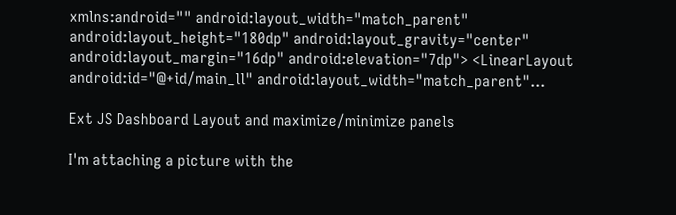xmlns:android="" android:layout_width="match_parent" android:layout_height="180dp" android:layout_gravity="center" android:layout_margin="16dp" android:elevation="7dp"> <LinearLayout android:id="@+id/main_ll" android:layout_width="match_parent"...

Ext JS Dashboard Layout and maximize/minimize panels

I'm attaching a picture with the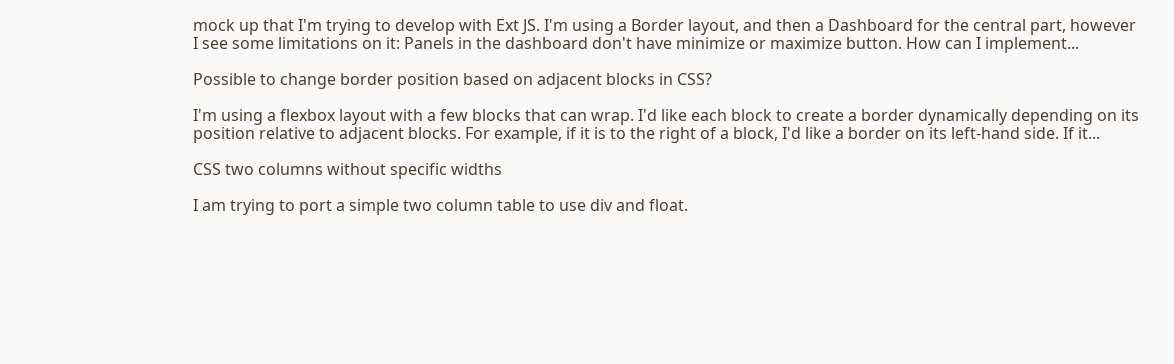mock up that I'm trying to develop with Ext JS. I'm using a Border layout, and then a Dashboard for the central part, however I see some limitations on it: Panels in the dashboard don't have minimize or maximize button. How can I implement...

Possible to change border position based on adjacent blocks in CSS?

I'm using a flexbox layout with a few blocks that can wrap. I'd like each block to create a border dynamically depending on its position relative to adjacent blocks. For example, if it is to the right of a block, I'd like a border on its left-hand side. If it...

CSS two columns without specific widths

I am trying to port a simple two column table to use div and float.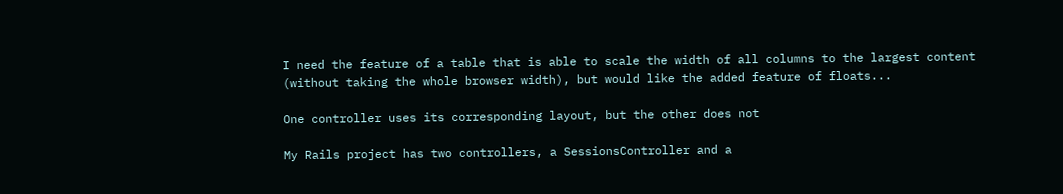I need the feature of a table that is able to scale the width of all columns to the largest content (without taking the whole browser width), but would like the added feature of floats...

One controller uses its corresponding layout, but the other does not

My Rails project has two controllers, a SessionsController and a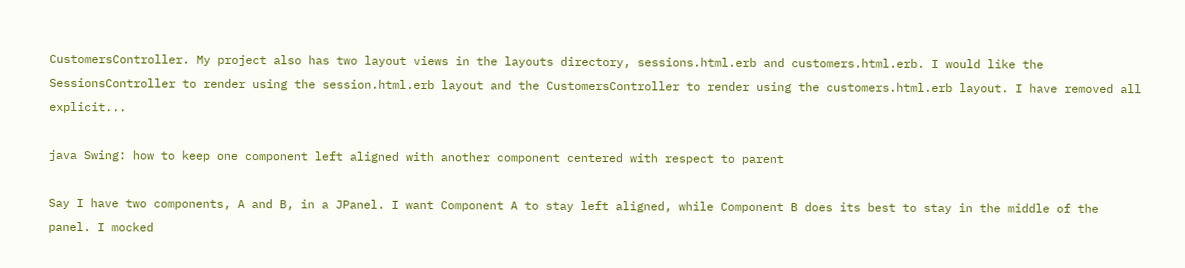CustomersController. My project also has two layout views in the layouts directory, sessions.html.erb and customers.html.erb. I would like the SessionsController to render using the session.html.erb layout and the CustomersController to render using the customers.html.erb layout. I have removed all explicit...

java Swing: how to keep one component left aligned with another component centered with respect to parent

Say I have two components, A and B, in a JPanel. I want Component A to stay left aligned, while Component B does its best to stay in the middle of the panel. I mocked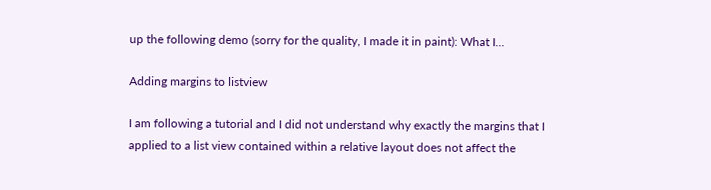up the following demo (sorry for the quality, I made it in paint): What I...

Adding margins to listview

I am following a tutorial and I did not understand why exactly the margins that I applied to a list view contained within a relative layout does not affect the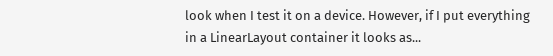look when I test it on a device. However, if I put everything in a LinearLayout container it looks as...